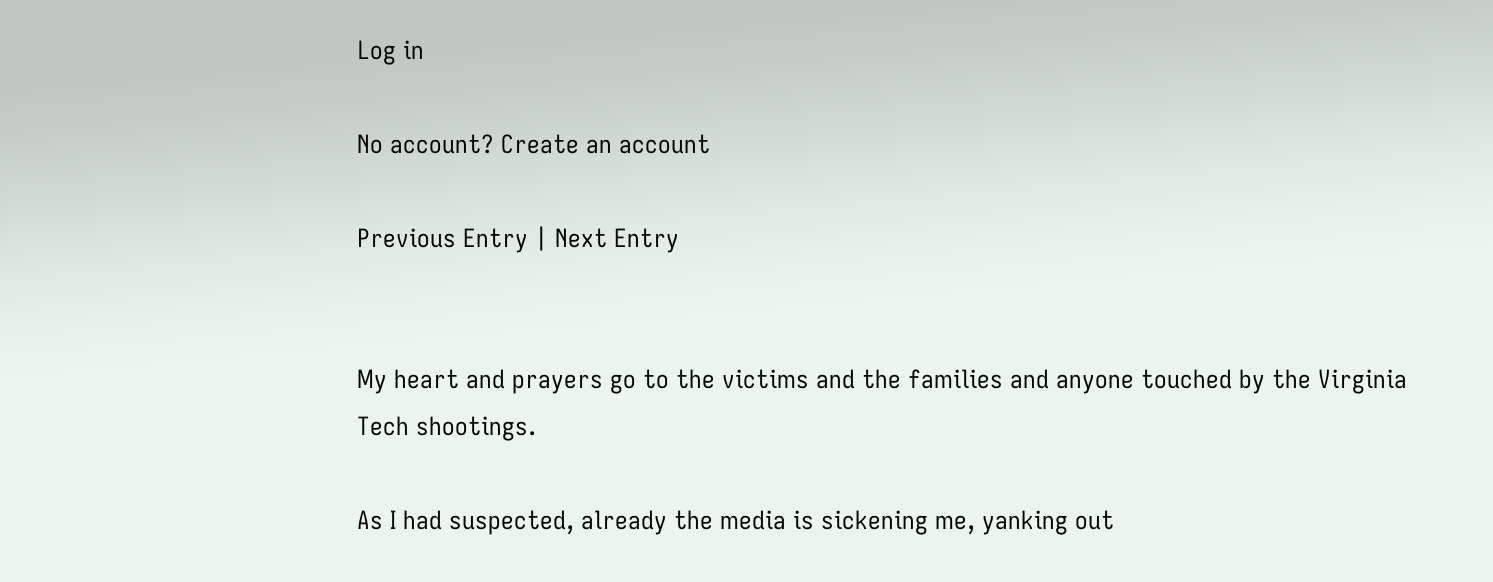Log in

No account? Create an account

Previous Entry | Next Entry


My heart and prayers go to the victims and the families and anyone touched by the Virginia Tech shootings.

As I had suspected, already the media is sickening me, yanking out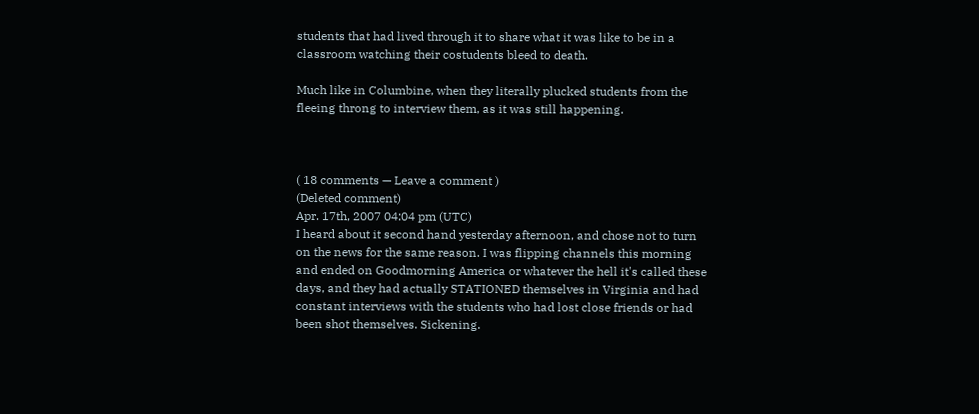students that had lived through it to share what it was like to be in a classroom watching their costudents bleed to death.

Much like in Columbine, when they literally plucked students from the fleeing throng to interview them, as it was still happening.



( 18 comments — Leave a comment )
(Deleted comment)
Apr. 17th, 2007 04:04 pm (UTC)
I heard about it second hand yesterday afternoon, and chose not to turn on the news for the same reason. I was flipping channels this morning and ended on Goodmorning America or whatever the hell it's called these days, and they had actually STATIONED themselves in Virginia and had constant interviews with the students who had lost close friends or had been shot themselves. Sickening.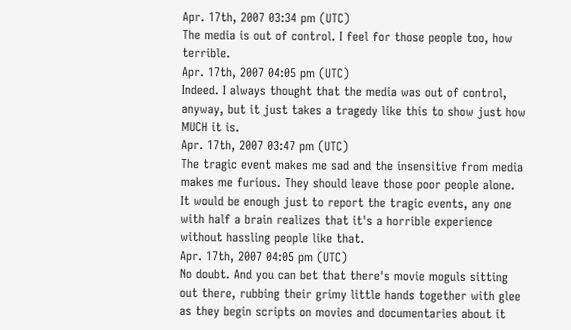Apr. 17th, 2007 03:34 pm (UTC)
The media is out of control. I feel for those people too, how terrible.
Apr. 17th, 2007 04:05 pm (UTC)
Indeed. I always thought that the media was out of control, anyway, but it just takes a tragedy like this to show just how MUCH it is.
Apr. 17th, 2007 03:47 pm (UTC)
The tragic event makes me sad and the insensitive from media makes me furious. They should leave those poor people alone. It would be enough just to report the tragic events, any one with half a brain realizes that it's a horrible experience without hassling people like that.
Apr. 17th, 2007 04:05 pm (UTC)
No doubt. And you can bet that there's movie moguls sitting out there, rubbing their grimy little hands together with glee as they begin scripts on movies and documentaries about it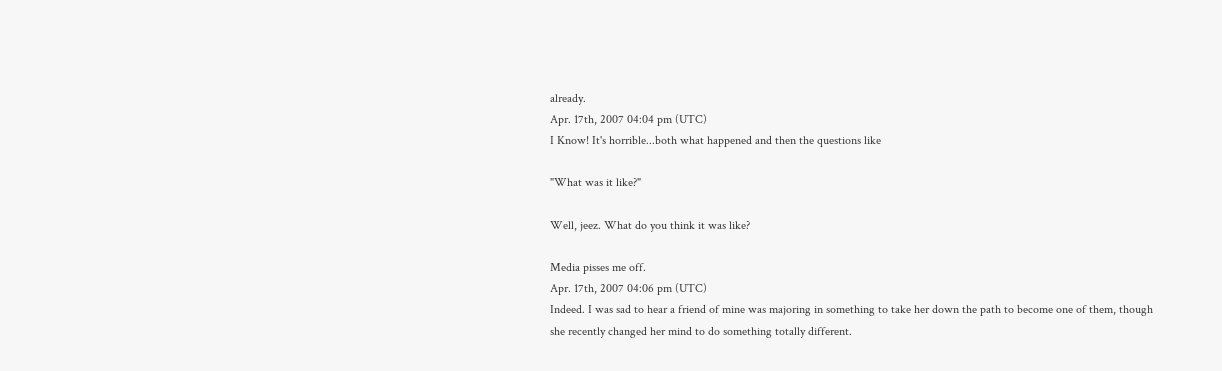already.
Apr. 17th, 2007 04:04 pm (UTC)
I Know! It's horrible...both what happened and then the questions like

"What was it like?"

Well, jeez. What do you think it was like?

Media pisses me off.
Apr. 17th, 2007 04:06 pm (UTC)
Indeed. I was sad to hear a friend of mine was majoring in something to take her down the path to become one of them, though she recently changed her mind to do something totally different.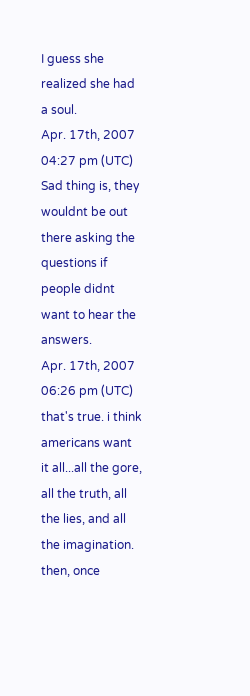I guess she realized she had a soul.
Apr. 17th, 2007 04:27 pm (UTC)
Sad thing is, they wouldnt be out there asking the questions if people didnt want to hear the answers.
Apr. 17th, 2007 06:26 pm (UTC)
that's true. i think americans want it all...all the gore, all the truth, all the lies, and all the imagination. then, once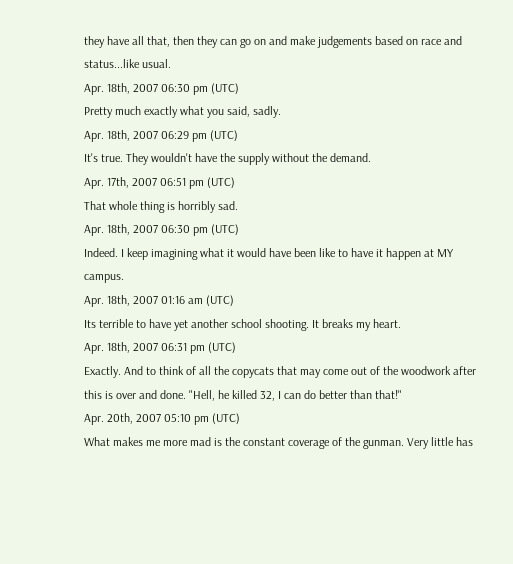they have all that, then they can go on and make judgements based on race and status...like usual.
Apr. 18th, 2007 06:30 pm (UTC)
Pretty much exactly what you said, sadly.
Apr. 18th, 2007 06:29 pm (UTC)
It's true. They wouldn't have the supply without the demand.
Apr. 17th, 2007 06:51 pm (UTC)
That whole thing is horribly sad.
Apr. 18th, 2007 06:30 pm (UTC)
Indeed. I keep imagining what it would have been like to have it happen at MY campus.
Apr. 18th, 2007 01:16 am (UTC)
Its terrible to have yet another school shooting. It breaks my heart.
Apr. 18th, 2007 06:31 pm (UTC)
Exactly. And to think of all the copycats that may come out of the woodwork after this is over and done. "Hell, he killed 32, I can do better than that!"
Apr. 20th, 2007 05:10 pm (UTC)
What makes me more mad is the constant coverage of the gunman. Very little has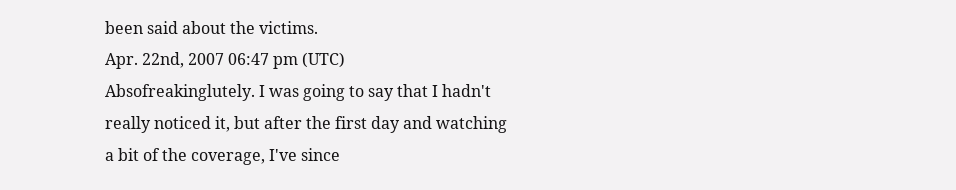been said about the victims.
Apr. 22nd, 2007 06:47 pm (UTC)
Absofreakinglutely. I was going to say that I hadn't really noticed it, but after the first day and watching a bit of the coverage, I've since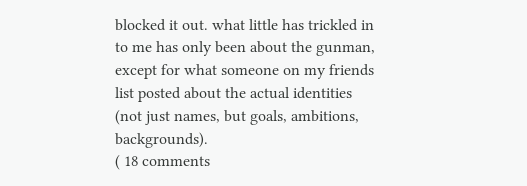blocked it out. what little has trickled in to me has only been about the gunman, except for what someone on my friends list posted about the actual identities (not just names, but goals, ambitions, backgrounds).
( 18 comments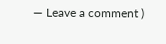— Leave a comment )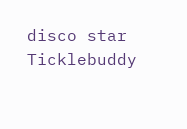disco star
Ticklebuddy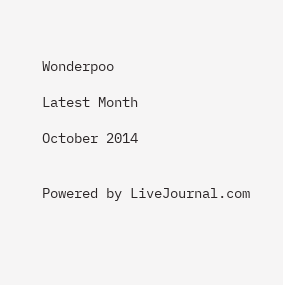Wonderpoo

Latest Month

October 2014


Powered by LiveJournal.com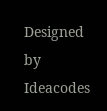Designed by Ideacodes